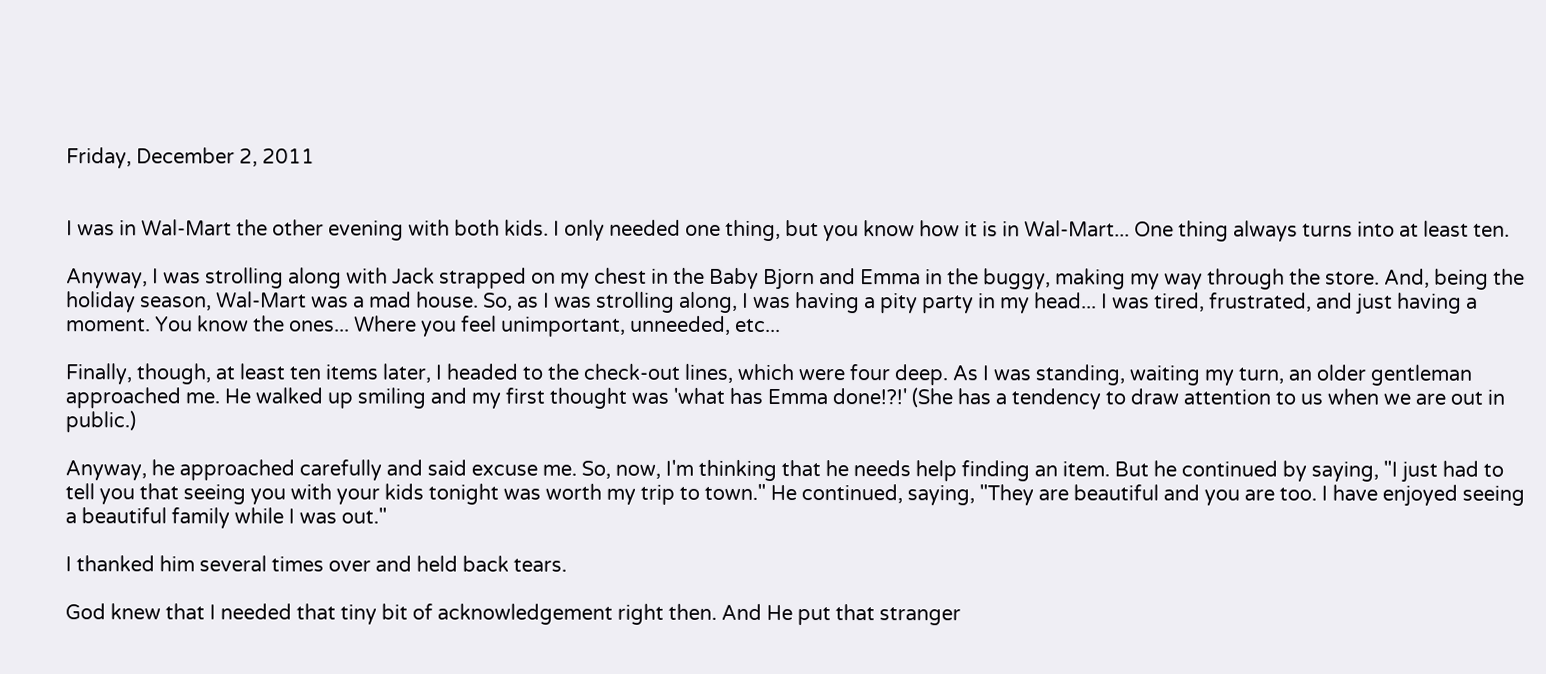Friday, December 2, 2011


I was in Wal-Mart the other evening with both kids. I only needed one thing, but you know how it is in Wal-Mart... One thing always turns into at least ten.

Anyway, I was strolling along with Jack strapped on my chest in the Baby Bjorn and Emma in the buggy, making my way through the store. And, being the holiday season, Wal-Mart was a mad house. So, as I was strolling along, I was having a pity party in my head... I was tired, frustrated, and just having a moment. You know the ones... Where you feel unimportant, unneeded, etc...

Finally, though, at least ten items later, I headed to the check-out lines, which were four deep. As I was standing, waiting my turn, an older gentleman approached me. He walked up smiling and my first thought was 'what has Emma done!?!' (She has a tendency to draw attention to us when we are out in public.)

Anyway, he approached carefully and said excuse me. So, now, I'm thinking that he needs help finding an item. But he continued by saying, "I just had to tell you that seeing you with your kids tonight was worth my trip to town." He continued, saying, "They are beautiful and you are too. I have enjoyed seeing a beautiful family while I was out."

I thanked him several times over and held back tears.

God knew that I needed that tiny bit of acknowledgement right then. And He put that stranger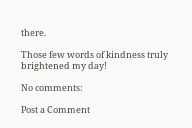there.

Those few words of kindness truly brightened my day!

No comments:

Post a Comment